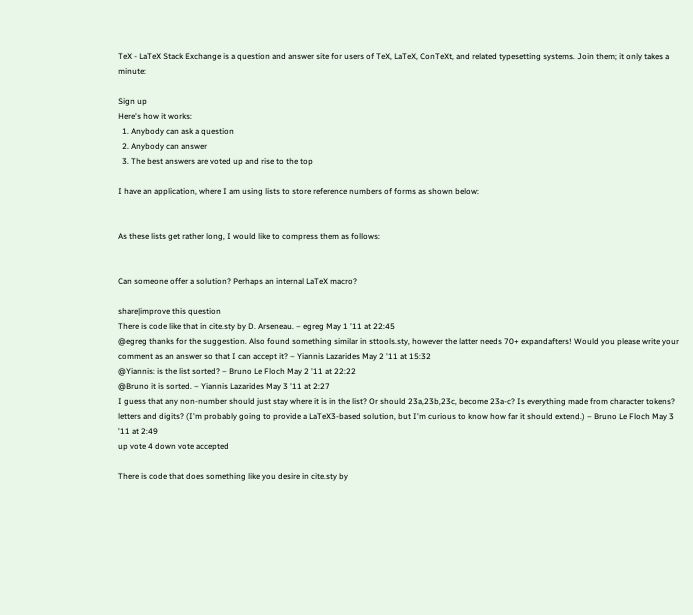TeX - LaTeX Stack Exchange is a question and answer site for users of TeX, LaTeX, ConTeXt, and related typesetting systems. Join them; it only takes a minute:

Sign up
Here's how it works:
  1. Anybody can ask a question
  2. Anybody can answer
  3. The best answers are voted up and rise to the top

I have an application, where I am using lists to store reference numbers of forms as shown below:


As these lists get rather long, I would like to compress them as follows:


Can someone offer a solution? Perhaps an internal LaTeX macro?

share|improve this question
There is code like that in cite.sty by D. Arseneau. – egreg May 1 '11 at 22:45
@egreg thanks for the suggestion. Also found something similar in sttools.sty, however the latter needs 70+ expandafters! Would you please write your comment as an answer so that I can accept it? – Yiannis Lazarides May 2 '11 at 15:32
@Yiannis: is the list sorted? – Bruno Le Floch May 2 '11 at 22:22
@Bruno it is sorted. – Yiannis Lazarides May 3 '11 at 2:27
I guess that any non-number should just stay where it is in the list? Or should 23a,23b,23c, become 23a-c? Is everything made from character tokens? letters and digits? (I'm probably going to provide a LaTeX3-based solution, but I'm curious to know how far it should extend.) – Bruno Le Floch May 3 '11 at 2:49
up vote 4 down vote accepted

There is code that does something like you desire in cite.sty by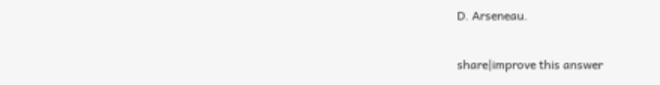D. Arseneau.

share|improve this answer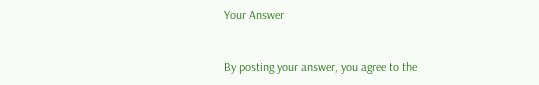Your Answer


By posting your answer, you agree to the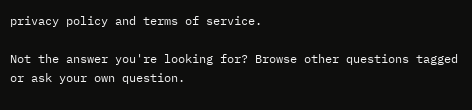privacy policy and terms of service.

Not the answer you're looking for? Browse other questions tagged or ask your own question.